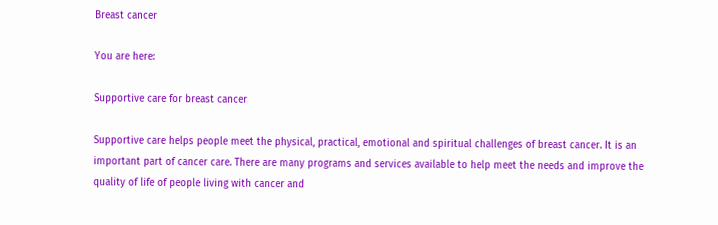Breast cancer

You are here:

Supportive care for breast cancer

Supportive care helps people meet the physical, practical, emotional and spiritual challenges of breast cancer. It is an important part of cancer care. There are many programs and services available to help meet the needs and improve the quality of life of people living with cancer and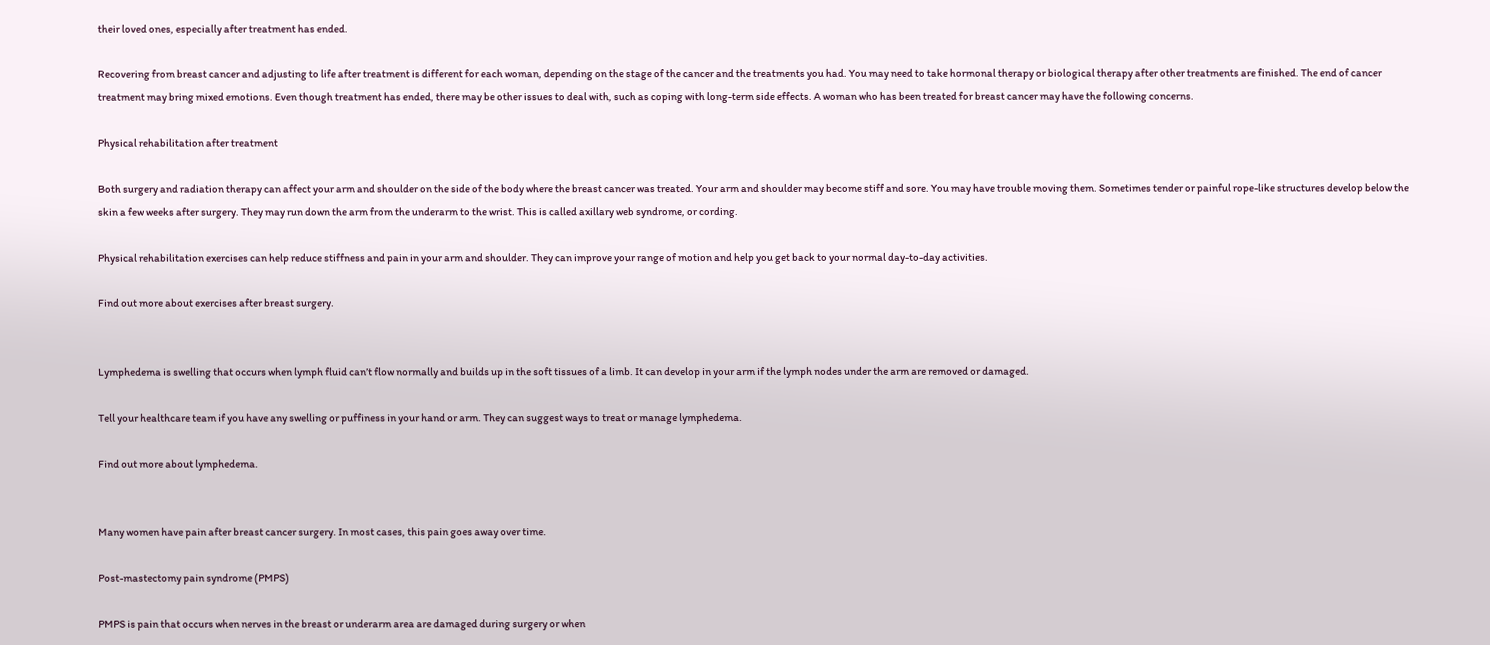their loved ones, especially after treatment has ended.

Recovering from breast cancer and adjusting to life after treatment is different for each woman, depending on the stage of the cancer and the treatments you had. You may need to take hormonal therapy or biological therapy after other treatments are finished. The end of cancer treatment may bring mixed emotions. Even though treatment has ended, there may be other issues to deal with, such as coping with long-term side effects. A woman who has been treated for breast cancer may have the following concerns.

Physical rehabilitation after treatment

Both surgery and radiation therapy can affect your arm and shoulder on the side of the body where the breast cancer was treated. Your arm and shoulder may become stiff and sore. You may have trouble moving them. Sometimes tender or painful rope-like structures develop below the skin a few weeks after surgery. They may run down the arm from the underarm to the wrist. This is called axillary web syndrome, or cording.

Physical rehabilitation exercises can help reduce stiffness and pain in your arm and shoulder. They can improve your range of motion and help you get back to your normal day-to-day activities.

Find out more about exercises after breast surgery.


Lymphedema is swelling that occurs when lymph fluid can’t flow normally and builds up in the soft tissues of a limb. It can develop in your arm if the lymph nodes under the arm are removed or damaged.

Tell your healthcare team if you have any swelling or puffiness in your hand or arm. They can suggest ways to treat or manage lymphedema.

Find out more about lymphedema.


Many women have pain after breast cancer surgery. In most cases, this pain goes away over time.

Post-mastectomy pain syndrome (PMPS)

PMPS is pain that occurs when nerves in the breast or underarm area are damaged during surgery or when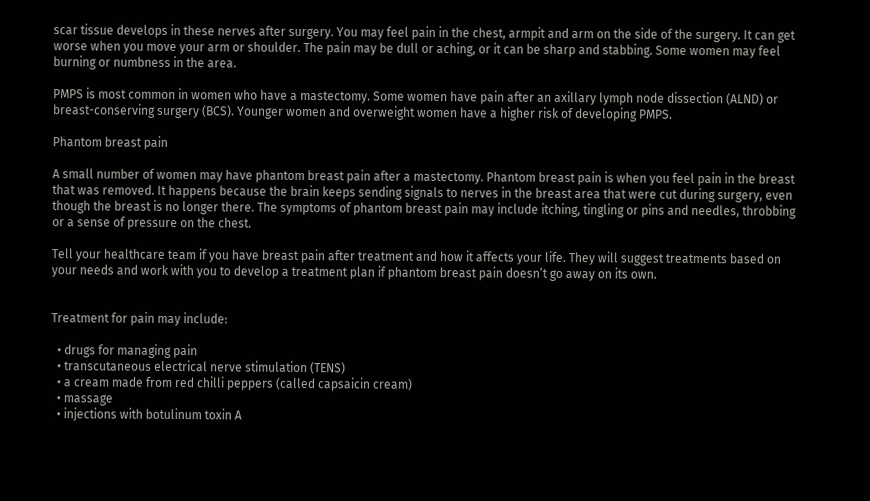scar tissue develops in these nerves after surgery. You may feel pain in the chest, armpit and arm on the side of the surgery. It can get worse when you move your arm or shoulder. The pain may be dull or aching, or it can be sharp and stabbing. Some women may feel burning or numbness in the area.

PMPS is most common in women who have a mastectomy. Some women have pain after an axillary lymph node dissection (ALND) or breast-conserving surgery (BCS). Younger women and overweight women have a higher risk of developing PMPS.

Phantom breast pain

A small number of women may have phantom breast pain after a mastectomy. Phantom breast pain is when you feel pain in the breast that was removed. It happens because the brain keeps sending signals to nerves in the breast area that were cut during surgery, even though the breast is no longer there. The symptoms of phantom breast pain may include itching, tingling or pins and needles, throbbing or a sense of pressure on the chest.

Tell your healthcare team if you have breast pain after treatment and how it affects your life. They will suggest treatments based on your needs and work with you to develop a treatment plan if phantom breast pain doesn’t go away on its own.


Treatment for pain may include:

  • drugs for managing pain
  • transcutaneous electrical nerve stimulation (TENS)
  • a cream made from red chilli peppers (called capsaicin cream)
  • massage
  • injections with botulinum toxin A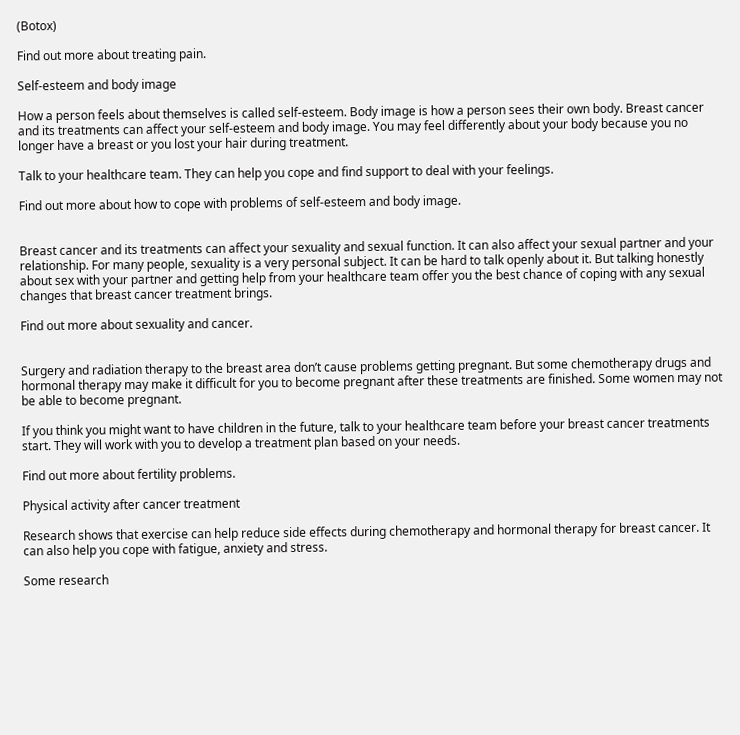(Botox)

Find out more about treating pain.

Self-esteem and body image

How a person feels about themselves is called self-esteem. Body image is how a person sees their own body. Breast cancer and its treatments can affect your self-esteem and body image. You may feel differently about your body because you no longer have a breast or you lost your hair during treatment.

Talk to your healthcare team. They can help you cope and find support to deal with your feelings.

Find out more about how to cope with problems of self-esteem and body image.


Breast cancer and its treatments can affect your sexuality and sexual function. It can also affect your sexual partner and your relationship. For many people, sexuality is a very personal subject. It can be hard to talk openly about it. But talking honestly about sex with your partner and getting help from your healthcare team offer you the best chance of coping with any sexual changes that breast cancer treatment brings.

Find out more about sexuality and cancer.


Surgery and radiation therapy to the breast area don’t cause problems getting pregnant. But some chemotherapy drugs and hormonal therapy may make it difficult for you to become pregnant after these treatments are finished. Some women may not be able to become pregnant.

If you think you might want to have children in the future, talk to your healthcare team before your breast cancer treatments start. They will work with you to develop a treatment plan based on your needs.

Find out more about fertility problems.

Physical activity after cancer treatment

Research shows that exercise can help reduce side effects during chemotherapy and hormonal therapy for breast cancer. It can also help you cope with fatigue, anxiety and stress.

Some research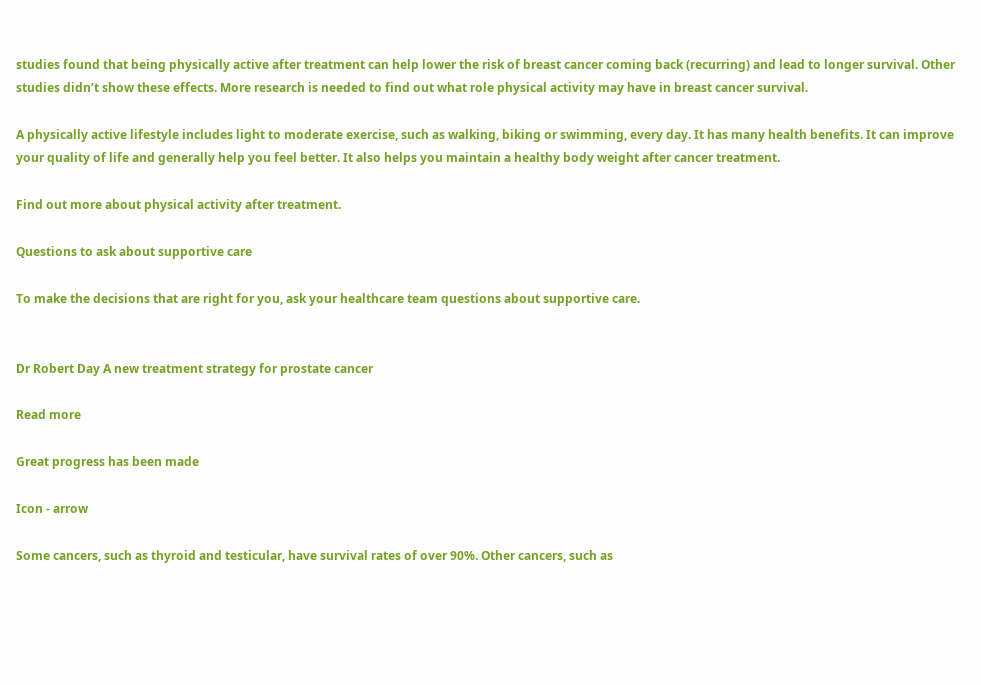studies found that being physically active after treatment can help lower the risk of breast cancer coming back (recurring) and lead to longer survival. Other studies didn’t show these effects. More research is needed to find out what role physical activity may have in breast cancer survival.

A physically active lifestyle includes light to moderate exercise, such as walking, biking or swimming, every day. It has many health benefits. It can improve your quality of life and generally help you feel better. It also helps you maintain a healthy body weight after cancer treatment.

Find out more about physical activity after treatment.

Questions to ask about supportive care

To make the decisions that are right for you, ask your healthcare team questions about supportive care.


Dr Robert Day A new treatment strategy for prostate cancer

Read more

Great progress has been made

Icon - arrow

Some cancers, such as thyroid and testicular, have survival rates of over 90%. Other cancers, such as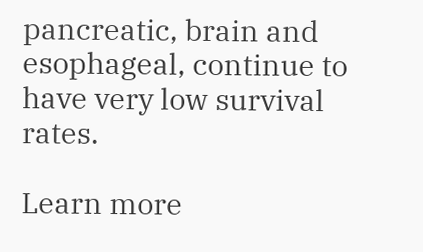pancreatic, brain and esophageal, continue to have very low survival rates.

Learn more